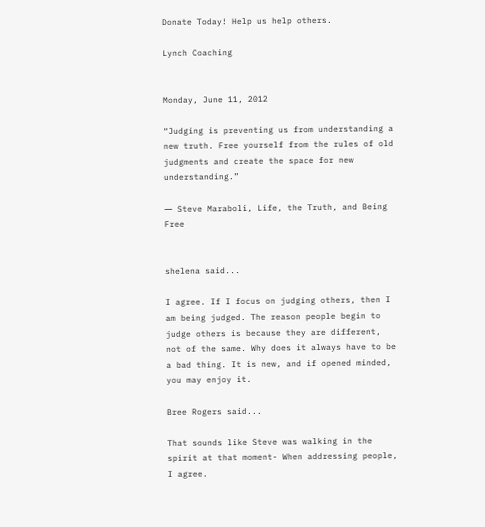Donate Today! Help us help others.

Lynch Coaching


Monday, June 11, 2012

“Judging is preventing us from understanding a new truth. Free yourself from the rules of old judgments and create the space for new understanding.”

― Steve Maraboli, Life, the Truth, and Being Free


shelena said...

I agree. If I focus on judging others, then I am being judged. The reason people begin to judge others is because they are different, not of the same. Why does it always have to be a bad thing. It is new, and if opened minded, you may enjoy it.

Bree Rogers said...

That sounds like Steve was walking in the spirit at that moment- When addressing people, I agree.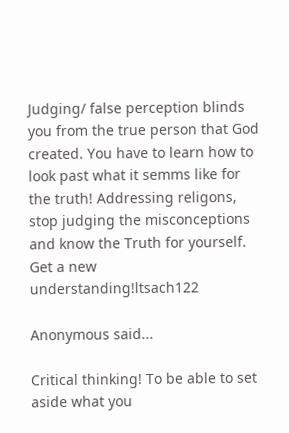Judging/ false perception blinds you from the true person that God created. You have to learn how to look past what it semms like for the truth! Addressing religons, stop judging the misconceptions and know the Truth for yourself. Get a new understanding!ltsach122

Anonymous said...

Critical thinking! To be able to set aside what you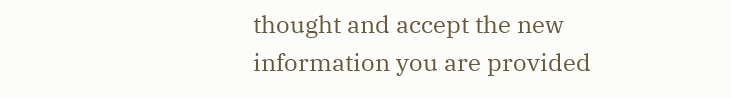thought and accept the new information you are provided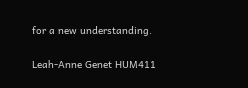for a new understanding.

Leah-Anne Genet HUM411